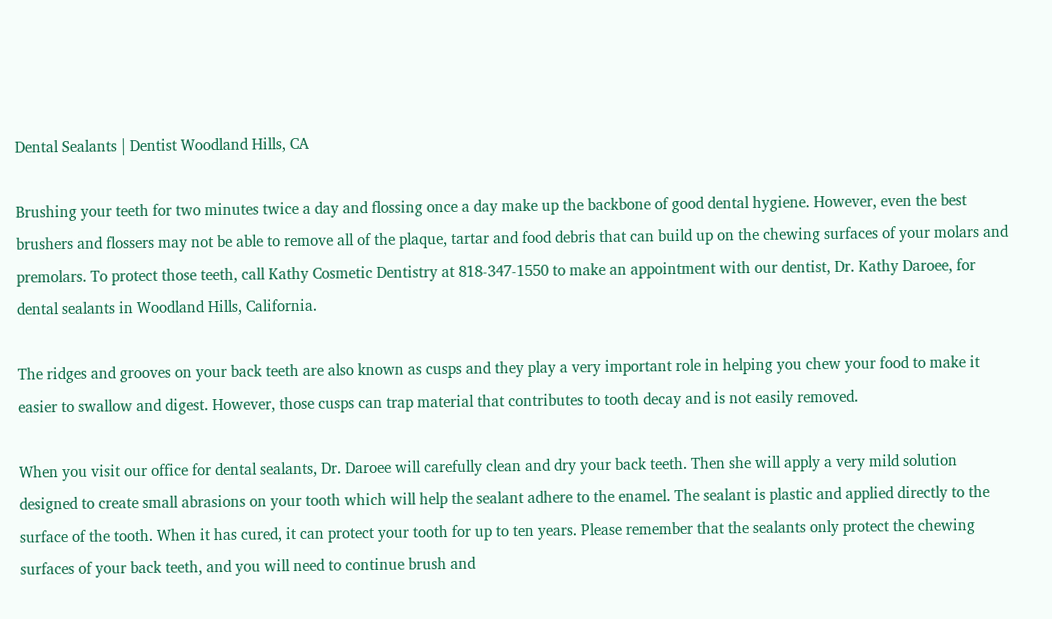Dental Sealants | Dentist Woodland Hills, CA

Brushing your teeth for two minutes twice a day and flossing once a day make up the backbone of good dental hygiene. However, even the best brushers and flossers may not be able to remove all of the plaque, tartar and food debris that can build up on the chewing surfaces of your molars and premolars. To protect those teeth, call Kathy Cosmetic Dentistry at 818-347-1550 to make an appointment with our dentist, Dr. Kathy Daroee, for dental sealants in Woodland Hills, California.

The ridges and grooves on your back teeth are also known as cusps and they play a very important role in helping you chew your food to make it easier to swallow and digest. However, those cusps can trap material that contributes to tooth decay and is not easily removed.

When you visit our office for dental sealants, Dr. Daroee will carefully clean and dry your back teeth. Then she will apply a very mild solution designed to create small abrasions on your tooth which will help the sealant adhere to the enamel. The sealant is plastic and applied directly to the surface of the tooth. When it has cured, it can protect your tooth for up to ten years. Please remember that the sealants only protect the chewing surfaces of your back teeth, and you will need to continue brush and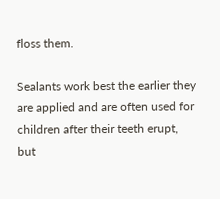floss them.

Sealants work best the earlier they are applied and are often used for children after their teeth erupt, but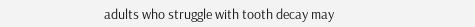adults who struggle with tooth decay may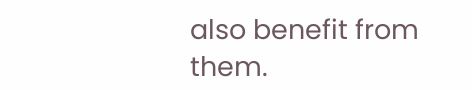also benefit from them.